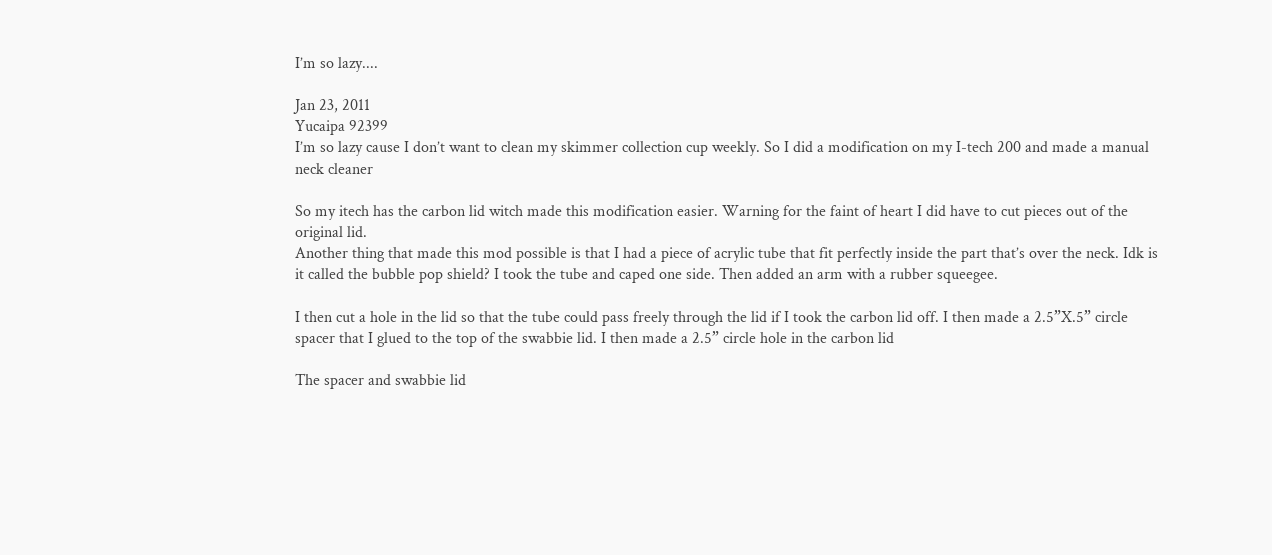I’m so lazy....

Jan 23, 2011
Yucaipa 92399
I’m so lazy cause I don’t want to clean my skimmer collection cup weekly. So I did a modification on my I-tech 200 and made a manual neck cleaner

So my itech has the carbon lid witch made this modification easier. Warning for the faint of heart I did have to cut pieces out of the original lid.
Another thing that made this mod possible is that I had a piece of acrylic tube that fit perfectly inside the part that’s over the neck. Idk is it called the bubble pop shield? I took the tube and caped one side. Then added an arm with a rubber squeegee.

I then cut a hole in the lid so that the tube could pass freely through the lid if I took the carbon lid off. I then made a 2.5”X.5” circle spacer that I glued to the top of the swabbie lid. I then made a 2.5” circle hole in the carbon lid

The spacer and swabbie lid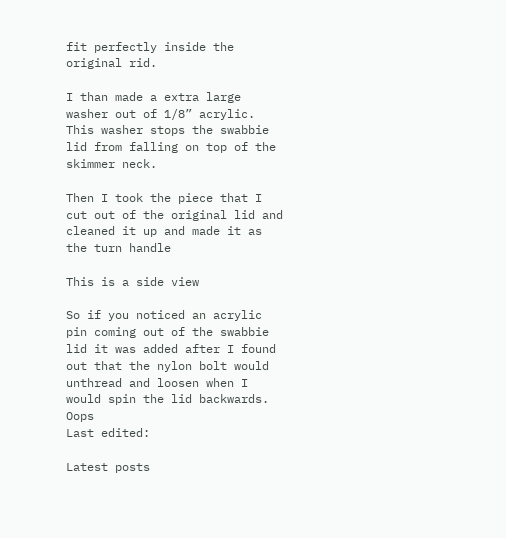fit perfectly inside the original rid.

I than made a extra large washer out of 1/8” acrylic. This washer stops the swabbie lid from falling on top of the skimmer neck.

Then I took the piece that I cut out of the original lid and cleaned it up and made it as the turn handle

This is a side view

So if you noticed an acrylic pin coming out of the swabbie lid it was added after I found out that the nylon bolt would unthread and loosen when I would spin the lid backwards. Oops
Last edited:

Latest posts